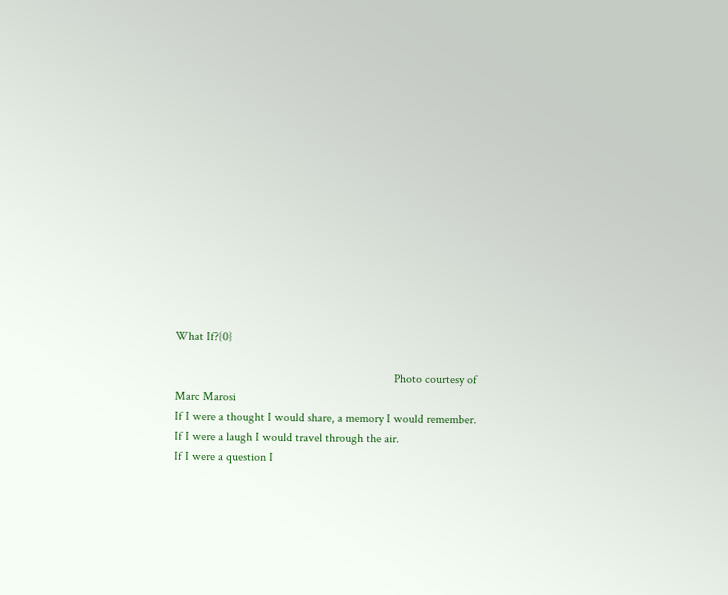What If?{0}

                                                                         Photo courtesy of Marc Marosi
If I were a thought I would share, a memory I would remember.
If I were a laugh I would travel through the air.
If I were a question I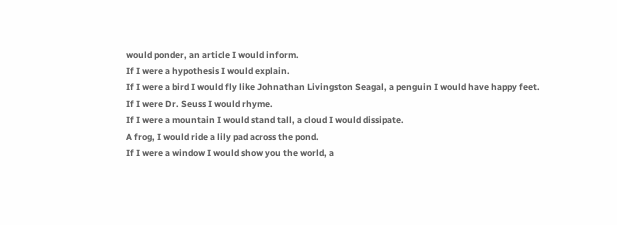would ponder, an article I would inform.
If I were a hypothesis I would explain.
If I were a bird I would fly like Johnathan Livingston Seagal, a penguin I would have happy feet.
If I were Dr. Seuss I would rhyme.
If I were a mountain I would stand tall, a cloud I would dissipate.
A frog, I would ride a lily pad across the pond.
If I were a window I would show you the world, a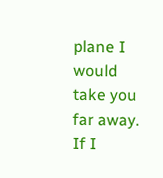plane I would take you far away.
If I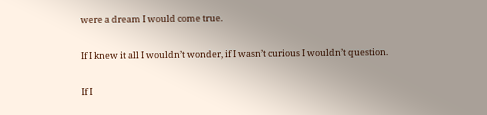were a dream I would come true.

If I knew it all I wouldn’t wonder, if I wasn’t curious I wouldn’t question.

If I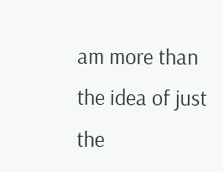am more than the idea of just the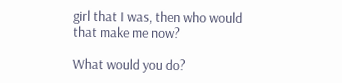girl that I was, then who would that make me now?

What would you do?